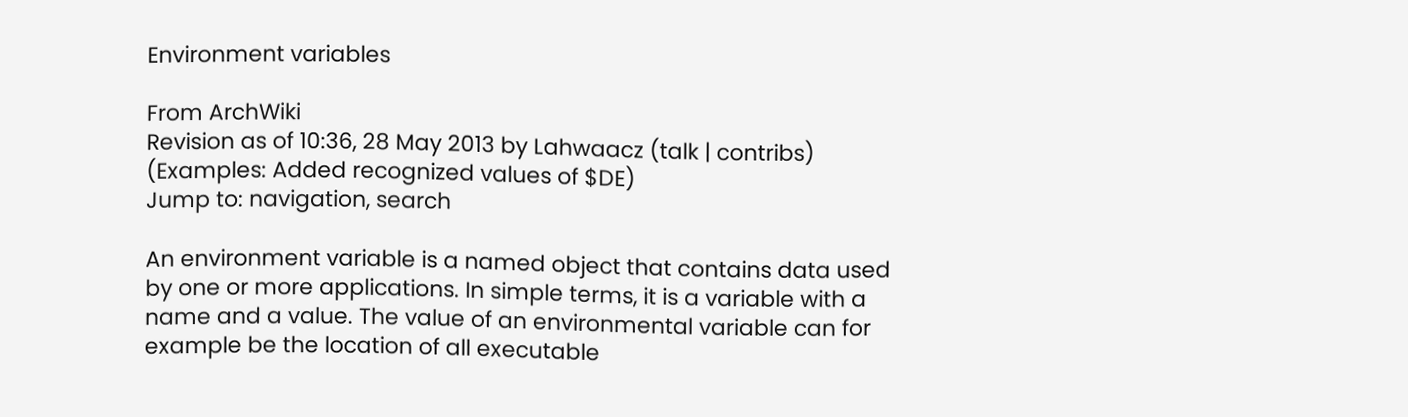Environment variables

From ArchWiki
Revision as of 10:36, 28 May 2013 by Lahwaacz (talk | contribs) (Examples: Added recognized values of $DE)
Jump to: navigation, search

An environment variable is a named object that contains data used by one or more applications. In simple terms, it is a variable with a name and a value. The value of an environmental variable can for example be the location of all executable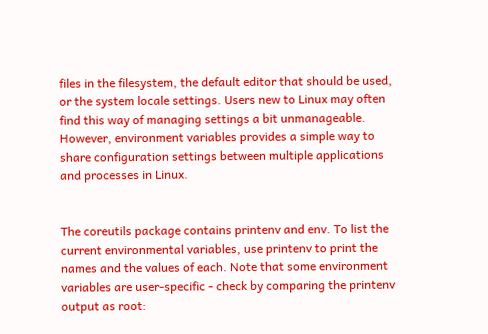files in the filesystem, the default editor that should be used, or the system locale settings. Users new to Linux may often find this way of managing settings a bit unmanageable. However, environment variables provides a simple way to share configuration settings between multiple applications and processes in Linux.


The coreutils package contains printenv and env. To list the current environmental variables, use printenv to print the names and the values of each. Note that some environment variables are user-specific - check by comparing the printenv output as root: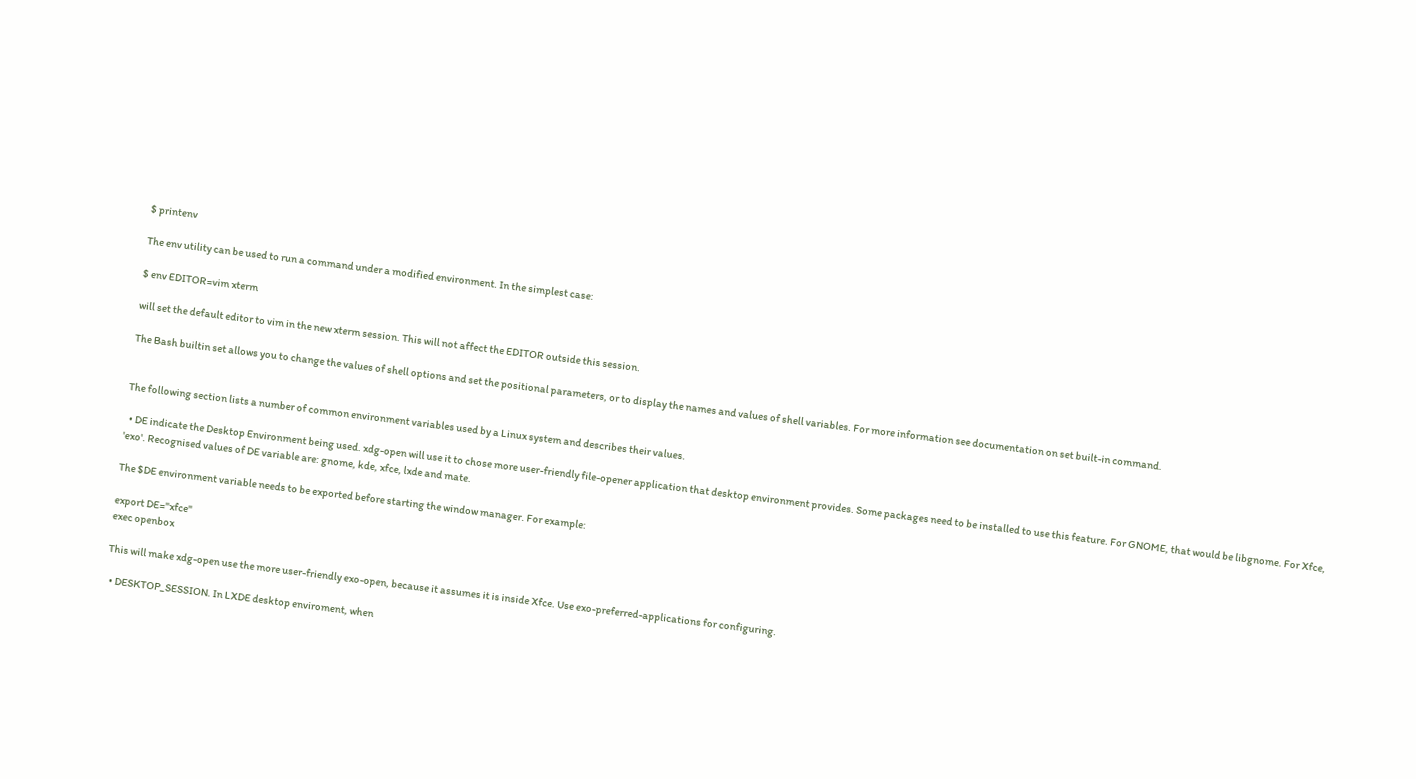$ printenv

The env utility can be used to run a command under a modified environment. In the simplest case:

$ env EDITOR=vim xterm

will set the default editor to vim in the new xterm session. This will not affect the EDITOR outside this session.

The Bash builtin set allows you to change the values of shell options and set the positional parameters, or to display the names and values of shell variables. For more information see documentation on set built-in command.


The following section lists a number of common environment variables used by a Linux system and describes their values.

  • DE indicate the Desktop Environment being used. xdg-open will use it to chose more user-friendly file-opener application that desktop environment provides. Some packages need to be installed to use this feature. For GNOME, that would be libgnome. For Xfce, 'exo'. Recognised values of DE variable are: gnome, kde, xfce, lxde and mate.

The $DE environment variable needs to be exported before starting the window manager. For example:

export DE="xfce"
exec openbox

This will make xdg-open use the more user-friendly exo-open, because it assumes it is inside Xfce. Use exo-preferred-applications for configuring.

  • DESKTOP_SESSION. In LXDE desktop enviroment, when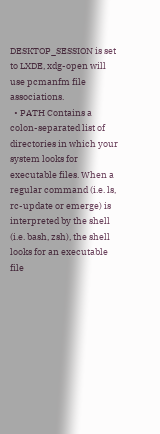DESKTOP_SESSION is set to LXDE, xdg-open will use pcmanfm file associations.
  • PATH Contains a colon-separated list of directories in which your system looks for executable files. When a regular command (i.e. ls, rc-update or emerge) is interpreted by the shell (i.e. bash, zsh), the shell looks for an executable file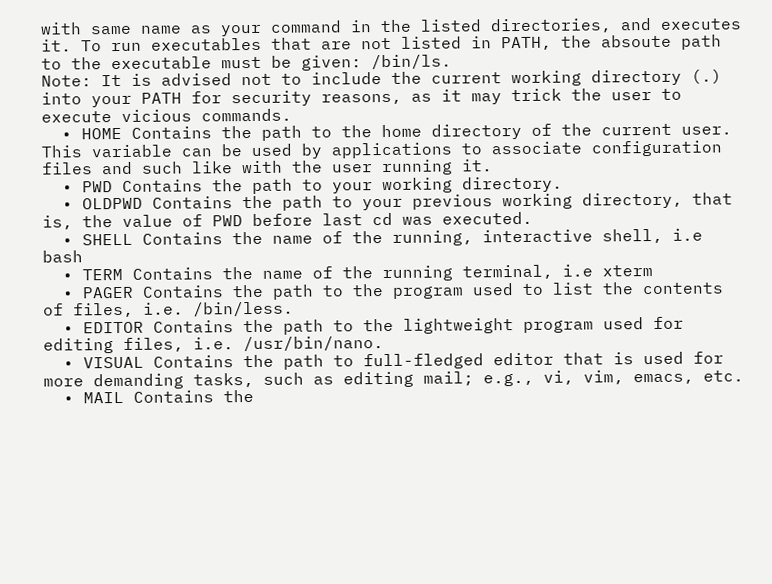with same name as your command in the listed directories, and executes it. To run executables that are not listed in PATH, the absoute path to the executable must be given: /bin/ls.
Note: It is advised not to include the current working directory (.) into your PATH for security reasons, as it may trick the user to execute vicious commands.
  • HOME Contains the path to the home directory of the current user. This variable can be used by applications to associate configuration files and such like with the user running it.
  • PWD Contains the path to your working directory.
  • OLDPWD Contains the path to your previous working directory, that is, the value of PWD before last cd was executed.
  • SHELL Contains the name of the running, interactive shell, i.e bash
  • TERM Contains the name of the running terminal, i.e xterm
  • PAGER Contains the path to the program used to list the contents of files, i.e. /bin/less.
  • EDITOR Contains the path to the lightweight program used for editing files, i.e. /usr/bin/nano.
  • VISUAL Contains the path to full-fledged editor that is used for more demanding tasks, such as editing mail; e.g., vi, vim, emacs, etc.
  • MAIL Contains the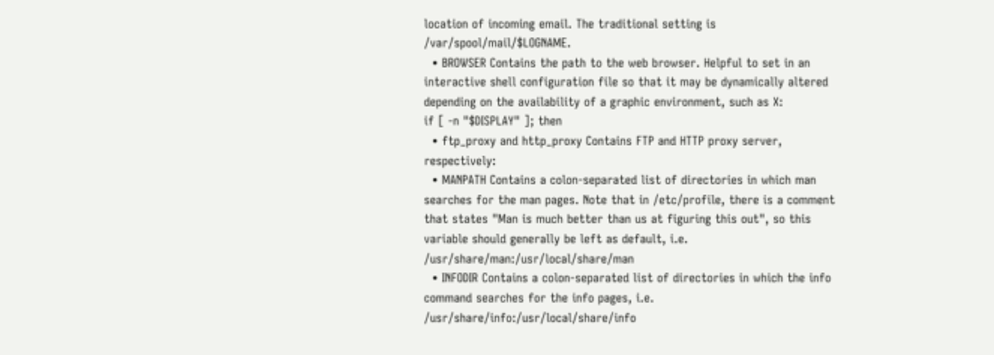location of incoming email. The traditional setting is /var/spool/mail/$LOGNAME.
  • BROWSER Contains the path to the web browser. Helpful to set in an interactive shell configuration file so that it may be dynamically altered depending on the availability of a graphic environment, such as X:
if [ -n "$DISPLAY" ]; then
  • ftp_proxy and http_proxy Contains FTP and HTTP proxy server, respectively:
  • MANPATH Contains a colon-separated list of directories in which man searches for the man pages. Note that in /etc/profile, there is a comment that states "Man is much better than us at figuring this out", so this variable should generally be left as default, i.e. /usr/share/man:/usr/local/share/man
  • INFODIR Contains a colon-separated list of directories in which the info command searches for the info pages, i.e. /usr/share/info:/usr/local/share/info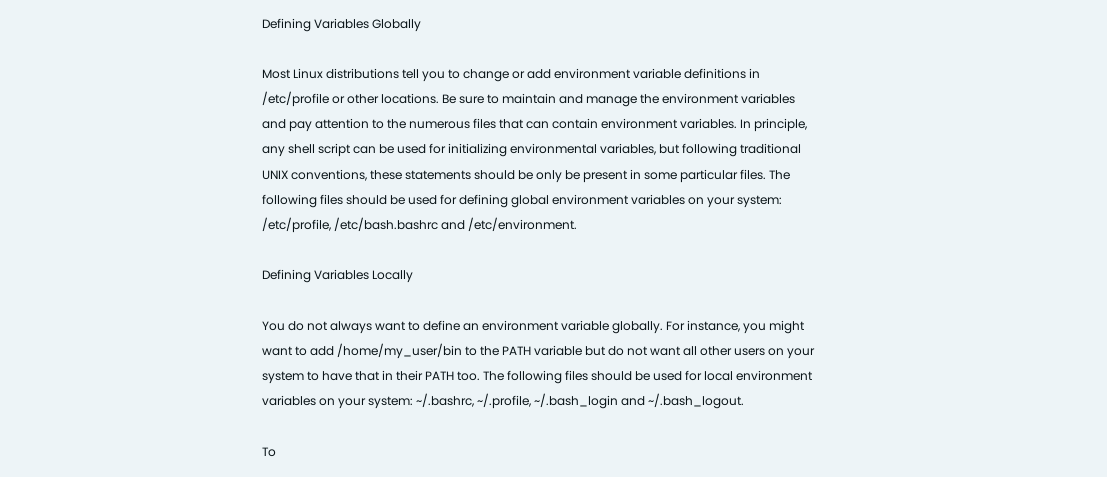Defining Variables Globally

Most Linux distributions tell you to change or add environment variable definitions in /etc/profile or other locations. Be sure to maintain and manage the environment variables and pay attention to the numerous files that can contain environment variables. In principle, any shell script can be used for initializing environmental variables, but following traditional UNIX conventions, these statements should be only be present in some particular files. The following files should be used for defining global environment variables on your system: /etc/profile, /etc/bash.bashrc and /etc/environment.

Defining Variables Locally

You do not always want to define an environment variable globally. For instance, you might want to add /home/my_user/bin to the PATH variable but do not want all other users on your system to have that in their PATH too. The following files should be used for local environment variables on your system: ~/.bashrc, ~/.profile, ~/.bash_login and ~/.bash_logout.

To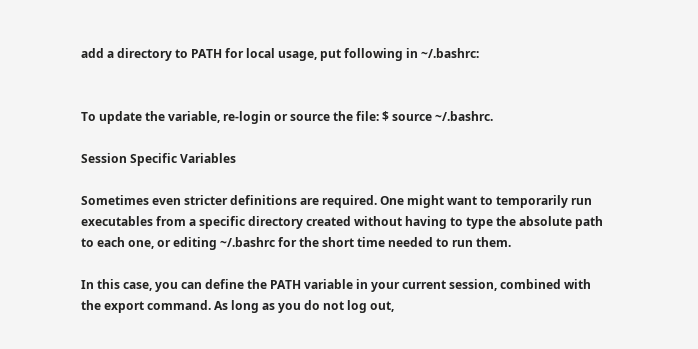add a directory to PATH for local usage, put following in ~/.bashrc:


To update the variable, re-login or source the file: $ source ~/.bashrc.

Session Specific Variables

Sometimes even stricter definitions are required. One might want to temporarily run executables from a specific directory created without having to type the absolute path to each one, or editing ~/.bashrc for the short time needed to run them.

In this case, you can define the PATH variable in your current session, combined with the export command. As long as you do not log out,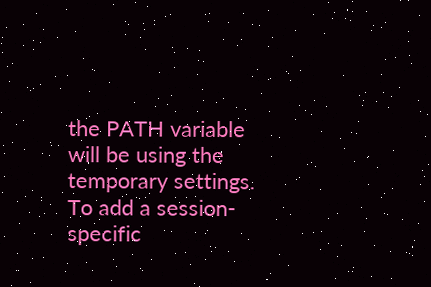the PATH variable will be using the temporary settings. To add a session-specific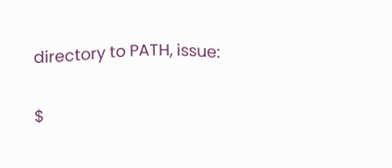directory to PATH, issue:

$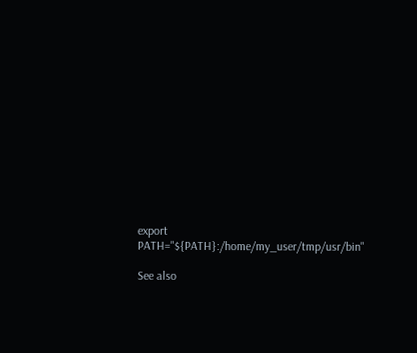export PATH="${PATH}:/home/my_user/tmp/usr/bin"

See also